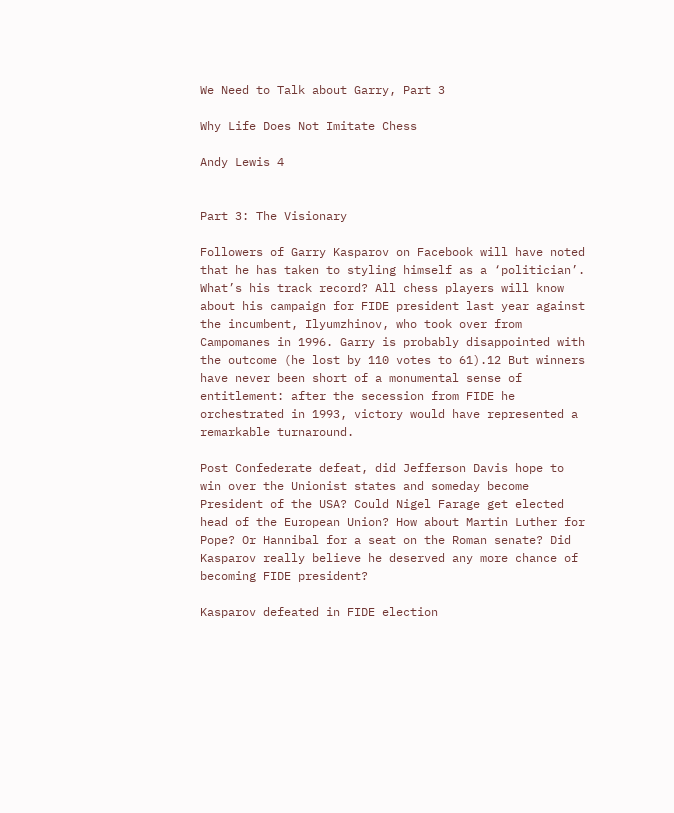We Need to Talk about Garry, Part 3

Why Life Does Not Imitate Chess

Andy Lewis 4


Part 3: The Visionary

Followers of Garry Kasparov on Facebook will have noted that he has taken to styling himself as a ‘politician’. What’s his track record? All chess players will know about his campaign for FIDE president last year against the incumbent, Ilyumzhinov, who took over from Campomanes in 1996. Garry is probably disappointed with the outcome (he lost by 110 votes to 61).12 But winners have never been short of a monumental sense of entitlement: after the secession from FIDE he orchestrated in 1993, victory would have represented a remarkable turnaround.

Post Confederate defeat, did Jefferson Davis hope to win over the Unionist states and someday become President of the USA? Could Nigel Farage get elected head of the European Union? How about Martin Luther for Pope? Or Hannibal for a seat on the Roman senate? Did Kasparov really believe he deserved any more chance of becoming FIDE president?

Kasparov defeated in FIDE election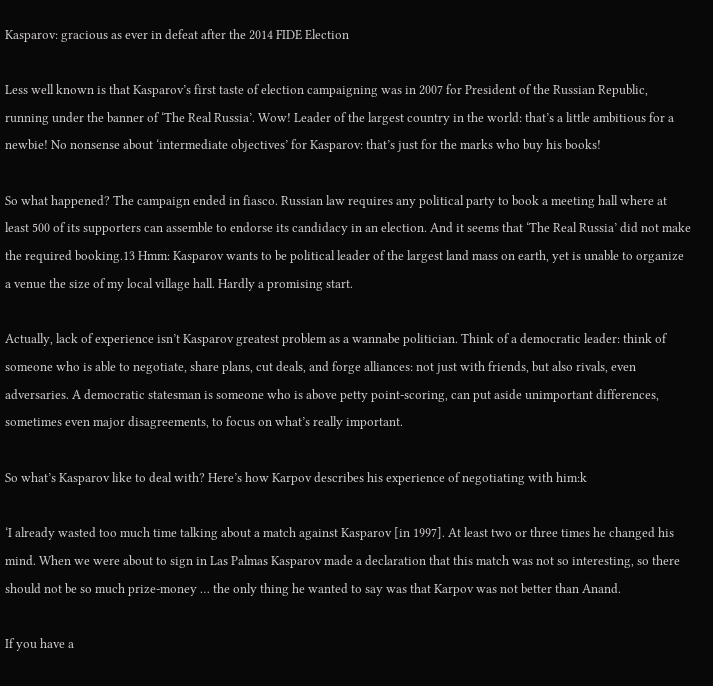Kasparov: gracious as ever in defeat after the 2014 FIDE Election

Less well known is that Kasparov’s first taste of election campaigning was in 2007 for President of the Russian Republic, running under the banner of ‘The Real Russia’. Wow! Leader of the largest country in the world: that’s a little ambitious for a newbie! No nonsense about ‘intermediate objectives’ for Kasparov: that’s just for the marks who buy his books!

So what happened? The campaign ended in fiasco. Russian law requires any political party to book a meeting hall where at least 500 of its supporters can assemble to endorse its candidacy in an election. And it seems that ‘The Real Russia’ did not make the required booking.13 Hmm: Kasparov wants to be political leader of the largest land mass on earth, yet is unable to organize a venue the size of my local village hall. Hardly a promising start.

Actually, lack of experience isn’t Kasparov greatest problem as a wannabe politician. Think of a democratic leader: think of someone who is able to negotiate, share plans, cut deals, and forge alliances: not just with friends, but also rivals, even adversaries. A democratic statesman is someone who is above petty point-scoring, can put aside unimportant differences, sometimes even major disagreements, to focus on what’s really important.

So what’s Kasparov like to deal with? Here’s how Karpov describes his experience of negotiating with him:k

‘I already wasted too much time talking about a match against Kasparov [in 1997]. At least two or three times he changed his mind. When we were about to sign in Las Palmas Kasparov made a declaration that this match was not so interesting, so there should not be so much prize-money … the only thing he wanted to say was that Karpov was not better than Anand.

If you have a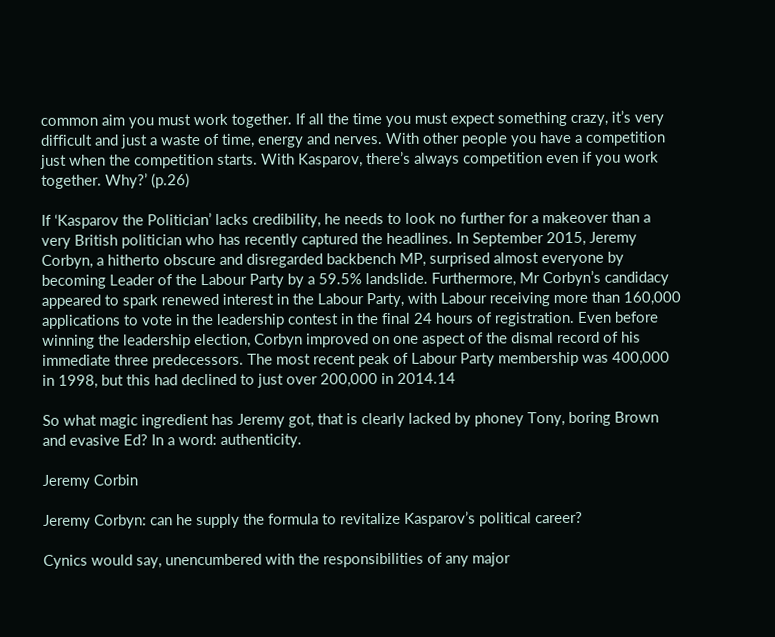common aim you must work together. If all the time you must expect something crazy, it’s very difficult and just a waste of time, energy and nerves. With other people you have a competition just when the competition starts. With Kasparov, there’s always competition even if you work together. Why?’ (p.26)

If ‘Kasparov the Politician’ lacks credibility, he needs to look no further for a makeover than a very British politician who has recently captured the headlines. In September 2015, Jeremy Corbyn, a hitherto obscure and disregarded backbench MP, surprised almost everyone by becoming Leader of the Labour Party by a 59.5% landslide. Furthermore, Mr Corbyn’s candidacy appeared to spark renewed interest in the Labour Party, with Labour receiving more than 160,000 applications to vote in the leadership contest in the final 24 hours of registration. Even before winning the leadership election, Corbyn improved on one aspect of the dismal record of his immediate three predecessors. The most recent peak of Labour Party membership was 400,000 in 1998, but this had declined to just over 200,000 in 2014.14

So what magic ingredient has Jeremy got, that is clearly lacked by phoney Tony, boring Brown and evasive Ed? In a word: authenticity.

Jeremy Corbin

Jeremy Corbyn: can he supply the formula to revitalize Kasparov’s political career?

Cynics would say, unencumbered with the responsibilities of any major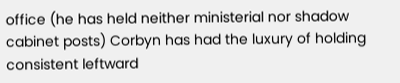office (he has held neither ministerial nor shadow cabinet posts) Corbyn has had the luxury of holding consistent leftward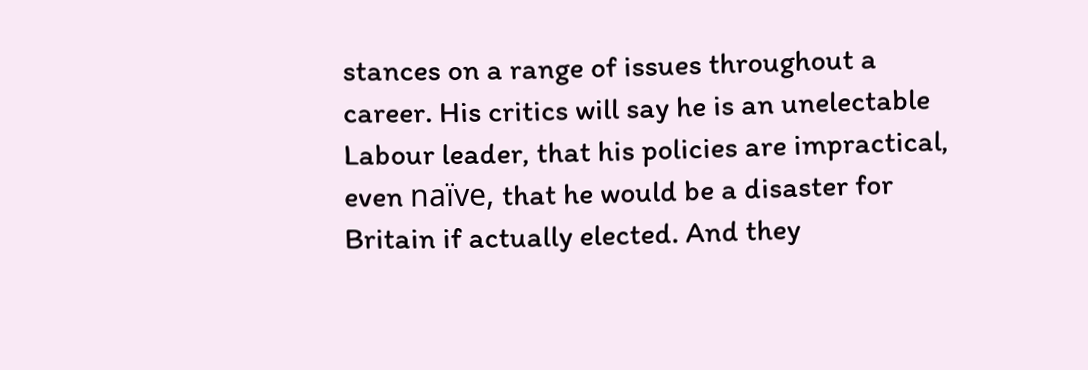stances on a range of issues throughout a career. His critics will say he is an unelectable Labour leader, that his policies are impractical, even naïve, that he would be a disaster for Britain if actually elected. And they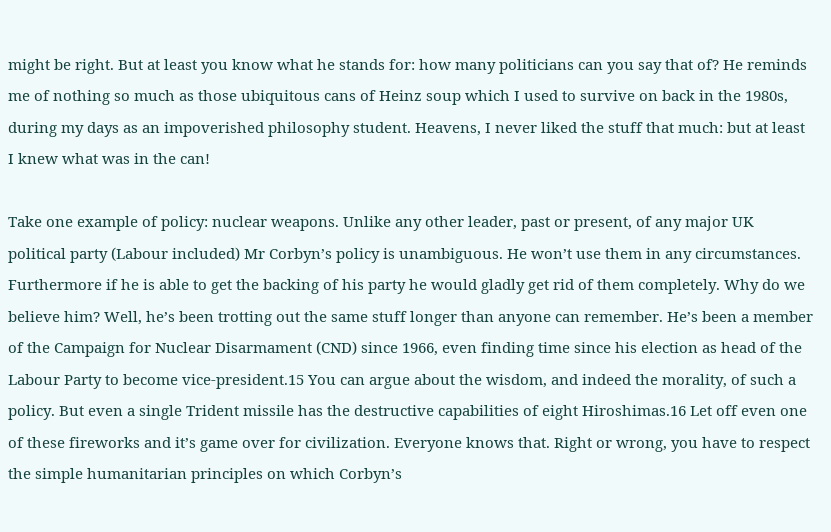might be right. But at least you know what he stands for: how many politicians can you say that of? He reminds me of nothing so much as those ubiquitous cans of Heinz soup which I used to survive on back in the 1980s, during my days as an impoverished philosophy student. Heavens, I never liked the stuff that much: but at least I knew what was in the can!

Take one example of policy: nuclear weapons. Unlike any other leader, past or present, of any major UK political party (Labour included) Mr Corbyn’s policy is unambiguous. He won’t use them in any circumstances. Furthermore if he is able to get the backing of his party he would gladly get rid of them completely. Why do we believe him? Well, he’s been trotting out the same stuff longer than anyone can remember. He’s been a member of the Campaign for Nuclear Disarmament (CND) since 1966, even finding time since his election as head of the Labour Party to become vice-president.15 You can argue about the wisdom, and indeed the morality, of such a policy. But even a single Trident missile has the destructive capabilities of eight Hiroshimas.16 Let off even one of these fireworks and it’s game over for civilization. Everyone knows that. Right or wrong, you have to respect the simple humanitarian principles on which Corbyn’s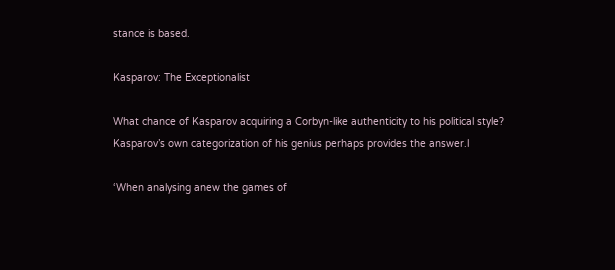stance is based.

Kasparov: The Exceptionalist

What chance of Kasparov acquiring a Corbyn-like authenticity to his political style? Kasparov’s own categorization of his genius perhaps provides the answer.l

‘When analysing anew the games of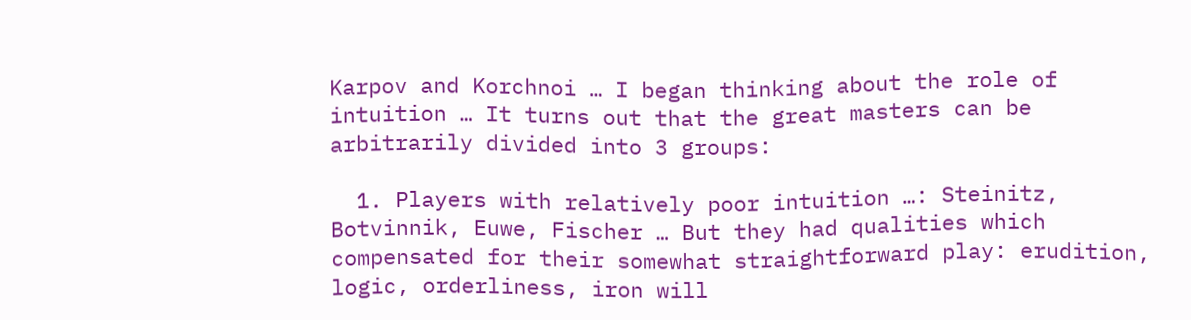Karpov and Korchnoi … I began thinking about the role of intuition … It turns out that the great masters can be arbitrarily divided into 3 groups:

  1. Players with relatively poor intuition …: Steinitz, Botvinnik, Euwe, Fischer … But they had qualities which compensated for their somewhat straightforward play: erudition, logic, orderliness, iron will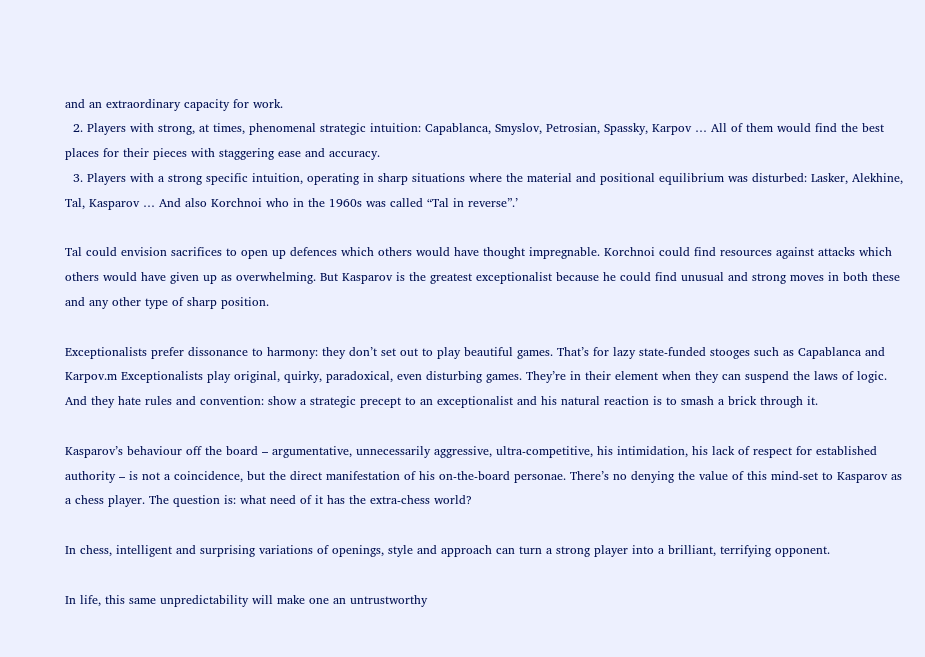and an extraordinary capacity for work.
  2. Players with strong, at times, phenomenal strategic intuition: Capablanca, Smyslov, Petrosian, Spassky, Karpov … All of them would find the best places for their pieces with staggering ease and accuracy.
  3. Players with a strong specific intuition, operating in sharp situations where the material and positional equilibrium was disturbed: Lasker, Alekhine, Tal, Kasparov … And also Korchnoi who in the 1960s was called “Tal in reverse”.’

Tal could envision sacrifices to open up defences which others would have thought impregnable. Korchnoi could find resources against attacks which others would have given up as overwhelming. But Kasparov is the greatest exceptionalist because he could find unusual and strong moves in both these and any other type of sharp position.

Exceptionalists prefer dissonance to harmony: they don’t set out to play beautiful games. That’s for lazy state-funded stooges such as Capablanca and Karpov.m Exceptionalists play original, quirky, paradoxical, even disturbing games. They’re in their element when they can suspend the laws of logic. And they hate rules and convention: show a strategic precept to an exceptionalist and his natural reaction is to smash a brick through it.

Kasparov’s behaviour off the board – argumentative, unnecessarily aggressive, ultra-competitive, his intimidation, his lack of respect for established authority – is not a coincidence, but the direct manifestation of his on-the-board personae. There’s no denying the value of this mind-set to Kasparov as a chess player. The question is: what need of it has the extra-chess world?

In chess, intelligent and surprising variations of openings, style and approach can turn a strong player into a brilliant, terrifying opponent.

In life, this same unpredictability will make one an untrustworthy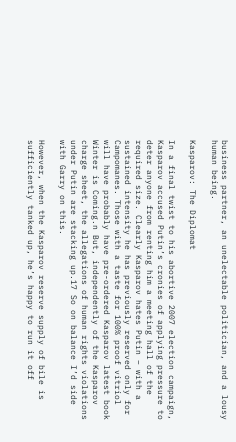business partner, an unelectable politician, and a lousy human being.

Kasparov: The Diplomat

In a final twist to his abortive 2007 election campaign, Kasparov accused Putin’s cronies of applying pressure to deter anyone from renting him a meeting hall of the required size. Clearly Kasparov hates Putin – with a sustained intensity he has previously reserved only for Campomanes. Those with a taste for 100% proof vitriol will have probably have pre-ordered Kasparov latest book Winter is Coming.n But, independently of the Kasparov charge sheet, the allegations of human rights violations under Putin are stacking up.17 So on balance I’d side with Garry on this.

However, when the Kasparov reserve supply of bile is sufficiently tanked up, he’s happy to run it off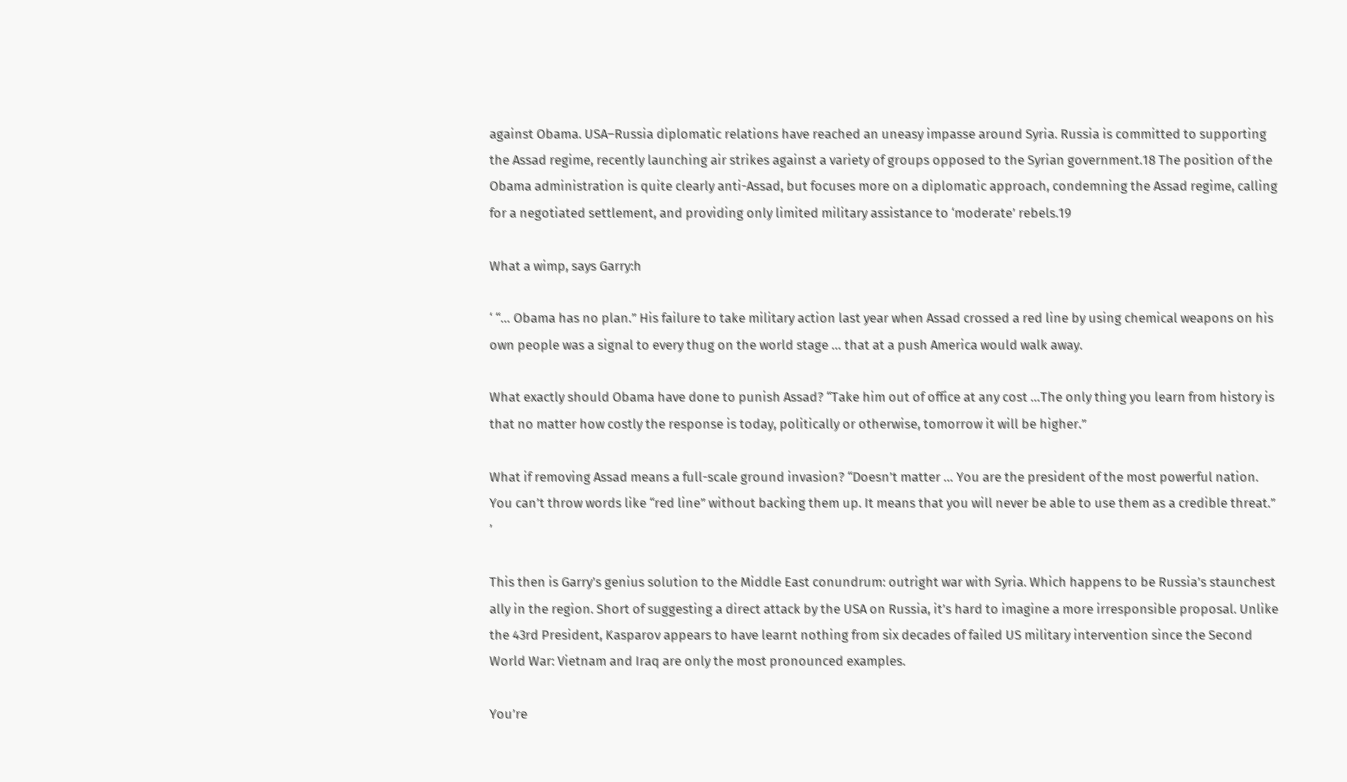against Obama. USA–Russia diplomatic relations have reached an uneasy impasse around Syria. Russia is committed to supporting the Assad regime, recently launching air strikes against a variety of groups opposed to the Syrian government.18 The position of the Obama administration is quite clearly anti-Assad, but focuses more on a diplomatic approach, condemning the Assad regime, calling for a negotiated settlement, and providing only limited military assistance to ‘moderate’ rebels.19

What a wimp, says Garry:h

‘ “… Obama has no plan.” His failure to take military action last year when Assad crossed a red line by using chemical weapons on his own people was a signal to every thug on the world stage … that at a push America would walk away.

What exactly should Obama have done to punish Assad? “Take him out of office at any cost …The only thing you learn from history is that no matter how costly the response is today, politically or otherwise, tomorrow it will be higher.”

What if removing Assad means a full-scale ground invasion? “Doesn’t matter … You are the president of the most powerful nation. You can’t throw words like “red line” without backing them up. It means that you will never be able to use them as a credible threat.” ’

This then is Garry’s genius solution to the Middle East conundrum: outright war with Syria. Which happens to be Russia’s staunchest ally in the region. Short of suggesting a direct attack by the USA on Russia, it’s hard to imagine a more irresponsible proposal. Unlike the 43rd President, Kasparov appears to have learnt nothing from six decades of failed US military intervention since the Second World War: Vietnam and Iraq are only the most pronounced examples.

You’re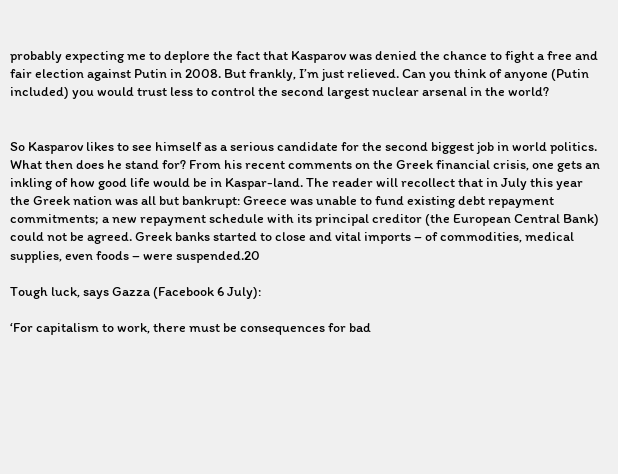probably expecting me to deplore the fact that Kasparov was denied the chance to fight a free and fair election against Putin in 2008. But frankly, I’m just relieved. Can you think of anyone (Putin included) you would trust less to control the second largest nuclear arsenal in the world?


So Kasparov likes to see himself as a serious candidate for the second biggest job in world politics. What then does he stand for? From his recent comments on the Greek financial crisis, one gets an inkling of how good life would be in Kaspar-land. The reader will recollect that in July this year the Greek nation was all but bankrupt: Greece was unable to fund existing debt repayment commitments; a new repayment schedule with its principal creditor (the European Central Bank) could not be agreed. Greek banks started to close and vital imports – of commodities, medical supplies, even foods – were suspended.20

Tough luck, says Gazza (Facebook 6 July):

‘For capitalism to work, there must be consequences for bad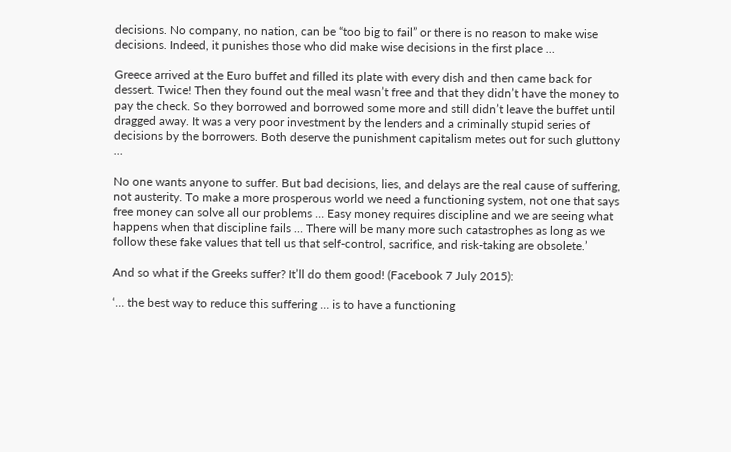decisions. No company, no nation, can be “too big to fail” or there is no reason to make wise decisions. Indeed, it punishes those who did make wise decisions in the first place …

Greece arrived at the Euro buffet and filled its plate with every dish and then came back for dessert. Twice! Then they found out the meal wasn’t free and that they didn’t have the money to pay the check. So they borrowed and borrowed some more and still didn’t leave the buffet until dragged away. It was a very poor investment by the lenders and a criminally stupid series of decisions by the borrowers. Both deserve the punishment capitalism metes out for such gluttony …

No one wants anyone to suffer. But bad decisions, lies, and delays are the real cause of suffering, not austerity. To make a more prosperous world we need a functioning system, not one that says free money can solve all our problems … Easy money requires discipline and we are seeing what happens when that discipline fails … There will be many more such catastrophes as long as we follow these fake values that tell us that self-control, sacrifice, and risk-taking are obsolete.’

And so what if the Greeks suffer? It’ll do them good! (Facebook 7 July 2015):

‘… the best way to reduce this suffering … is to have a functioning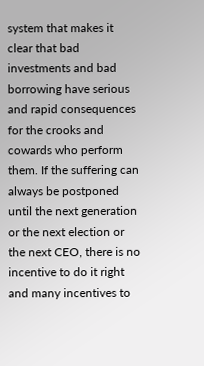system that makes it clear that bad investments and bad borrowing have serious and rapid consequences for the crooks and cowards who perform them. If the suffering can always be postponed until the next generation or the next election or the next CEO, there is no incentive to do it right and many incentives to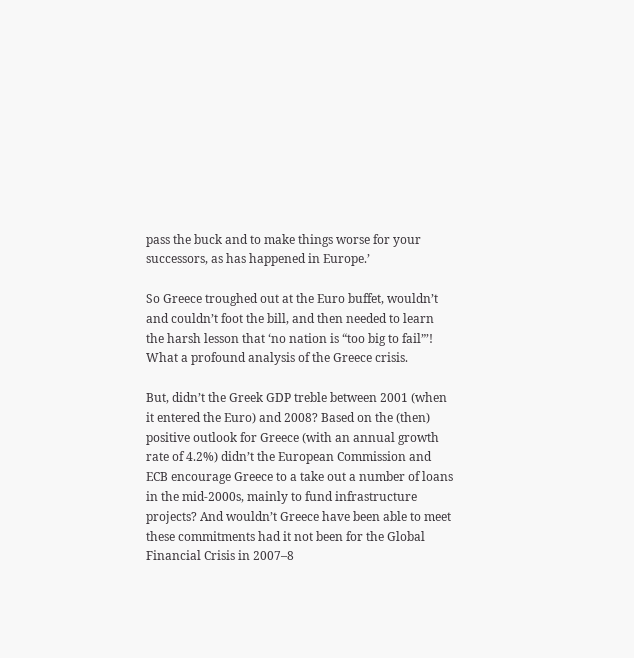pass the buck and to make things worse for your successors, as has happened in Europe.’

So Greece troughed out at the Euro buffet, wouldn’t and couldn’t foot the bill, and then needed to learn the harsh lesson that ‘no nation is “too big to fail”’! What a profound analysis of the Greece crisis.

But, didn’t the Greek GDP treble between 2001 (when it entered the Euro) and 2008? Based on the (then) positive outlook for Greece (with an annual growth rate of 4.2%) didn’t the European Commission and ECB encourage Greece to a take out a number of loans in the mid-2000s, mainly to fund infrastructure projects? And wouldn’t Greece have been able to meet these commitments had it not been for the Global Financial Crisis in 2007–8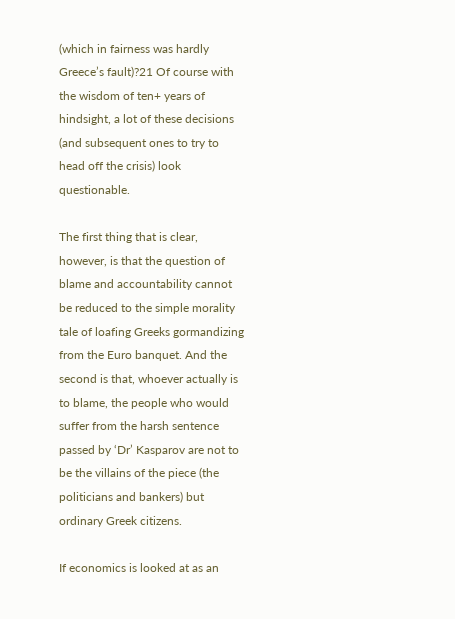(which in fairness was hardly Greece’s fault)?21 Of course with the wisdom of ten+ years of hindsight, a lot of these decisions (and subsequent ones to try to head off the crisis) look questionable.

The first thing that is clear, however, is that the question of blame and accountability cannot be reduced to the simple morality tale of loafing Greeks gormandizing from the Euro banquet. And the second is that, whoever actually is to blame, the people who would suffer from the harsh sentence passed by ‘Dr’ Kasparov are not to be the villains of the piece (the politicians and bankers) but ordinary Greek citizens.

If economics is looked at as an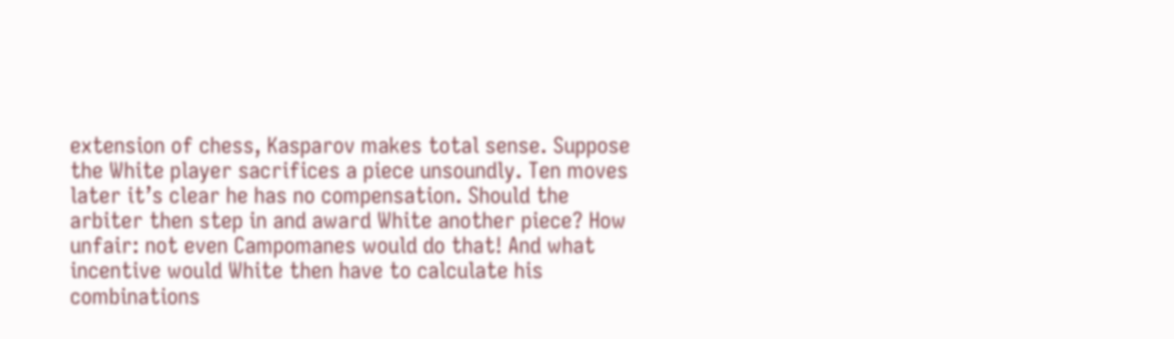extension of chess, Kasparov makes total sense. Suppose the White player sacrifices a piece unsoundly. Ten moves later it’s clear he has no compensation. Should the arbiter then step in and award White another piece? How unfair: not even Campomanes would do that! And what incentive would White then have to calculate his combinations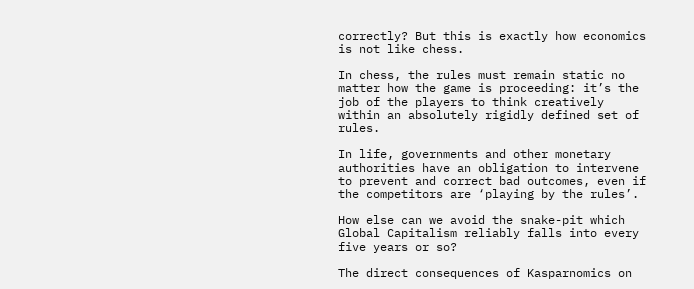correctly? But this is exactly how economics is not like chess.

In chess, the rules must remain static no matter how the game is proceeding: it’s the job of the players to think creatively within an absolutely rigidly defined set of rules.

In life, governments and other monetary authorities have an obligation to intervene to prevent and correct bad outcomes, even if the competitors are ‘playing by the rules’.

How else can we avoid the snake-pit which Global Capitalism reliably falls into every five years or so?

The direct consequences of Kasparnomics on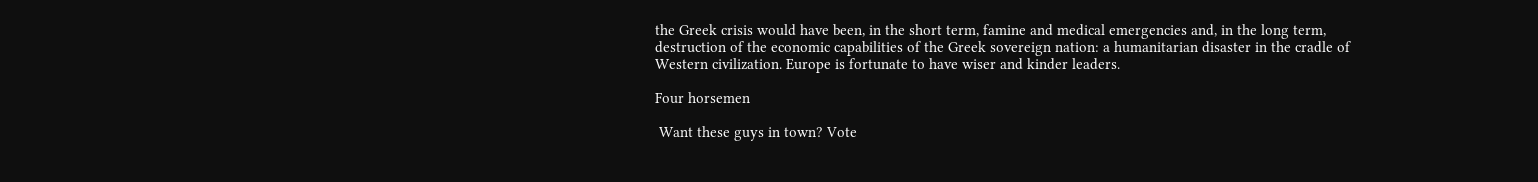the Greek crisis would have been, in the short term, famine and medical emergencies and, in the long term, destruction of the economic capabilities of the Greek sovereign nation: a humanitarian disaster in the cradle of Western civilization. Europe is fortunate to have wiser and kinder leaders.

Four horsemen

 Want these guys in town? Vote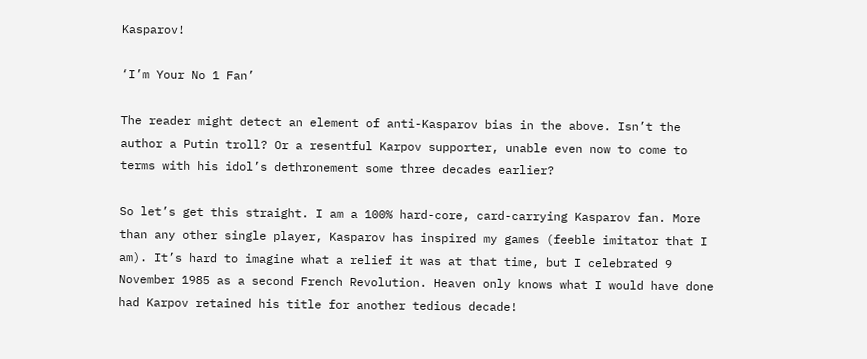Kasparov!

‘I’m Your No 1 Fan’

The reader might detect an element of anti-Kasparov bias in the above. Isn’t the author a Putin troll? Or a resentful Karpov supporter, unable even now to come to terms with his idol’s dethronement some three decades earlier?

So let’s get this straight. I am a 100% hard-core, card-carrying Kasparov fan. More than any other single player, Kasparov has inspired my games (feeble imitator that I am). It’s hard to imagine what a relief it was at that time, but I celebrated 9 November 1985 as a second French Revolution. Heaven only knows what I would have done had Karpov retained his title for another tedious decade!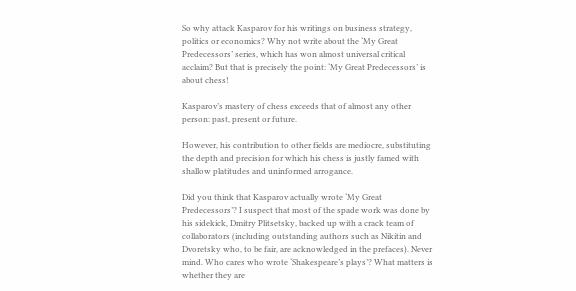So why attack Kasparov for his writings on business strategy, politics or economics? Why not write about the ‘My Great Predecessors’ series, which has won almost universal critical acclaim? But that is precisely the point: ‘My Great Predecessors’ is about chess!

Kasparov’s mastery of chess exceeds that of almost any other person: past, present or future.

However, his contribution to other fields are mediocre, substituting the depth and precision for which his chess is justly famed with shallow platitudes and uninformed arrogance.

Did you think that Kasparov actually wrote ‘My Great Predecessors’? I suspect that most of the spade work was done by his sidekick, Dmitry Plitsetsky, backed up with a crack team of collaborators (including outstanding authors such as Nikitin and Dvoretsky who, to be fair, are acknowledged in the prefaces). Never mind. Who cares who wrote ‘Shakespeare’s plays’? What matters is whether they are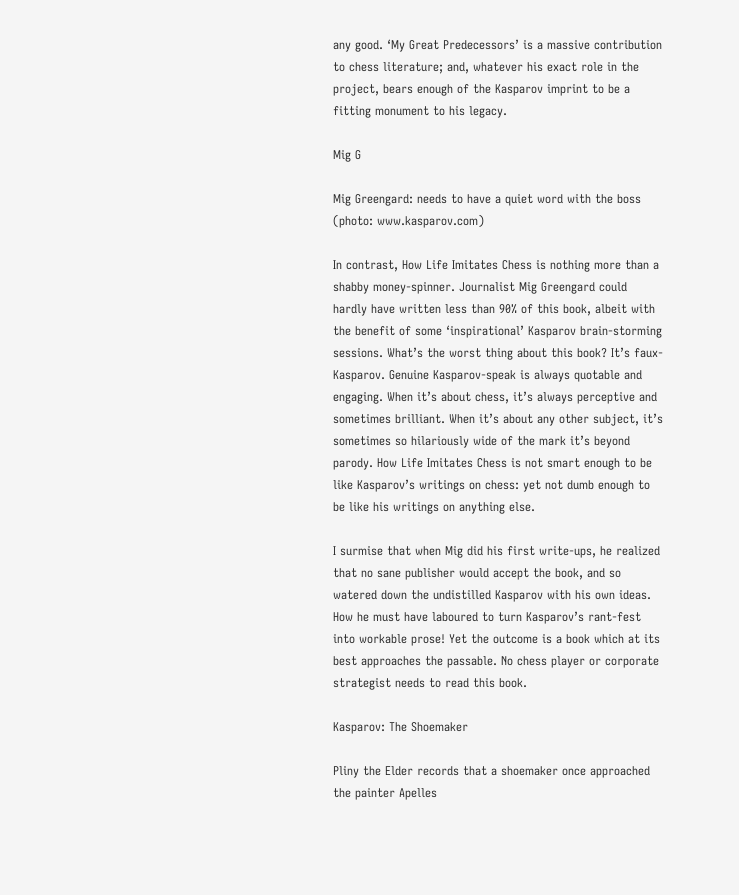any good. ‘My Great Predecessors’ is a massive contribution to chess literature; and, whatever his exact role in the project, bears enough of the Kasparov imprint to be a fitting monument to his legacy.

Mig G

Mig Greengard: needs to have a quiet word with the boss (photo: www.kasparov.com)

In contrast, How Life Imitates Chess is nothing more than a shabby money-spinner. Journalist Mig Greengard could hardly have written less than 90% of this book, albeit with the benefit of some ‘inspirational’ Kasparov brain-storming sessions. What’s the worst thing about this book? It’s faux-Kasparov. Genuine Kasparov-speak is always quotable and engaging. When it’s about chess, it’s always perceptive and sometimes brilliant. When it’s about any other subject, it’s sometimes so hilariously wide of the mark it’s beyond parody. How Life Imitates Chess is not smart enough to be like Kasparov’s writings on chess: yet not dumb enough to be like his writings on anything else.

I surmise that when Mig did his first write-ups, he realized that no sane publisher would accept the book, and so watered down the undistilled Kasparov with his own ideas. How he must have laboured to turn Kasparov’s rant-fest into workable prose! Yet the outcome is a book which at its best approaches the passable. No chess player or corporate strategist needs to read this book.

Kasparov: The Shoemaker

Pliny the Elder records that a shoemaker once approached the painter Apelles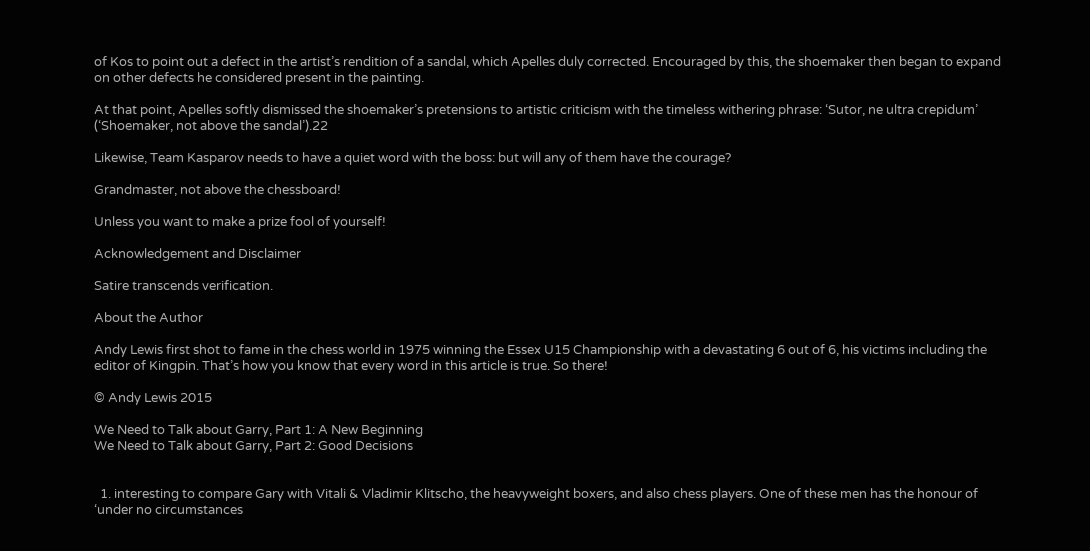of Kos to point out a defect in the artist’s rendition of a sandal, which Apelles duly corrected. Encouraged by this, the shoemaker then began to expand on other defects he considered present in the painting.

At that point, Apelles softly dismissed the shoemaker’s pretensions to artistic criticism with the timeless withering phrase: ‘Sutor, ne ultra crepidum’ (‘Shoemaker, not above the sandal’).22

Likewise, Team Kasparov needs to have a quiet word with the boss: but will any of them have the courage?

Grandmaster, not above the chessboard!

Unless you want to make a prize fool of yourself!

Acknowledgement and Disclaimer

Satire transcends verification.

About the Author

Andy Lewis first shot to fame in the chess world in 1975 winning the Essex U15 Championship with a devastating 6 out of 6, his victims including the editor of Kingpin. That’s how you know that every word in this article is true. So there!

© Andy Lewis 2015

We Need to Talk about Garry, Part 1: A New Beginning
We Need to Talk about Garry, Part 2: Good Decisions


  1. interesting to compare Gary with Vitali & Vladimir Klitscho, the heavyweight boxers, and also chess players. One of these men has the honour of ‘under no circumstances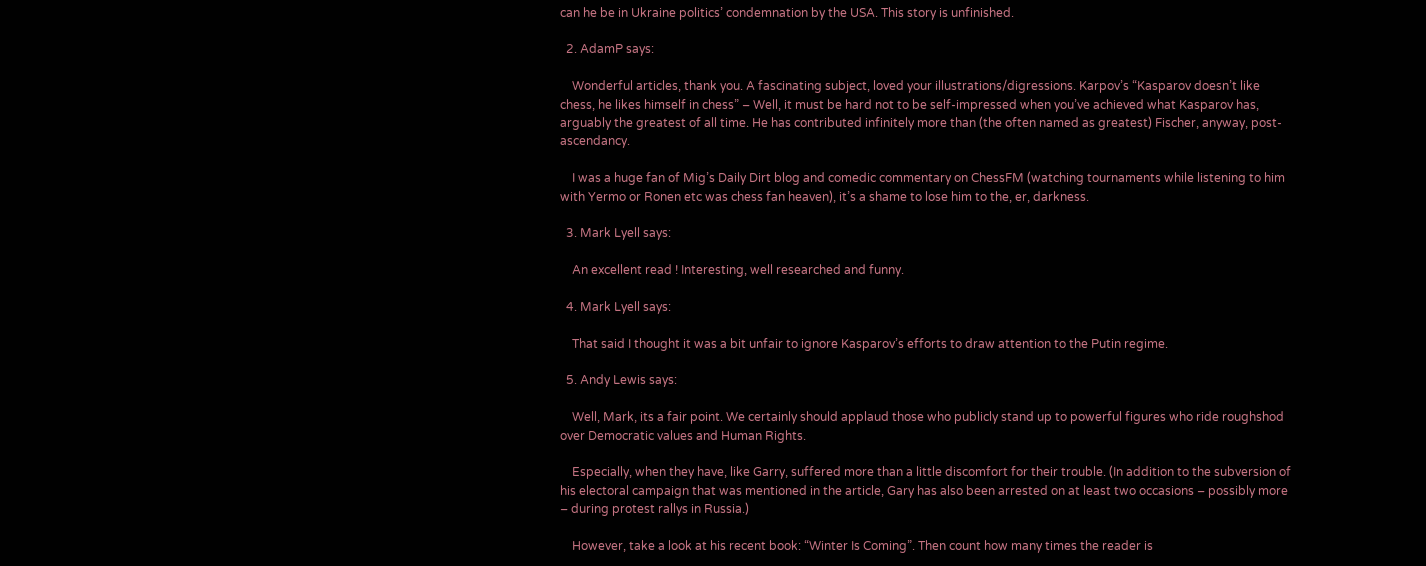can he be in Ukraine politics’ condemnation by the USA. This story is unfinished.

  2. AdamP says:

    Wonderful articles, thank you. A fascinating subject, loved your illustrations/digressions. Karpov’s “Kasparov doesn’t like chess, he likes himself in chess” – Well, it must be hard not to be self-impressed when you’ve achieved what Kasparov has, arguably the greatest of all time. He has contributed infinitely more than (the often named as greatest) Fischer, anyway, post-ascendancy.

    I was a huge fan of Mig’s Daily Dirt blog and comedic commentary on ChessFM (watching tournaments while listening to him with Yermo or Ronen etc was chess fan heaven), it’s a shame to lose him to the, er, darkness.

  3. Mark Lyell says:

    An excellent read ! Interesting, well researched and funny.

  4. Mark Lyell says:

    That said I thought it was a bit unfair to ignore Kasparov’s efforts to draw attention to the Putin regime.

  5. Andy Lewis says:

    Well, Mark, its a fair point. We certainly should applaud those who publicly stand up to powerful figures who ride roughshod over Democratic values and Human Rights.

    Especially, when they have, like Garry, suffered more than a little discomfort for their trouble. (In addition to the subversion of his electoral campaign that was mentioned in the article, Gary has also been arrested on at least two occasions – possibly more – during protest rallys in Russia.)

    However, take a look at his recent book: “Winter Is Coming”. Then count how many times the reader is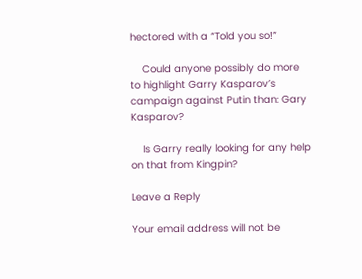hectored with a “Told you so!”

    Could anyone possibly do more to highlight Garry Kasparov’s campaign against Putin than: Gary Kasparov?

    Is Garry really looking for any help on that from Kingpin?

Leave a Reply

Your email address will not be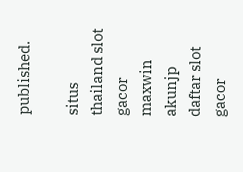published.

situs thailand slot gacor maxwin akunjp daftar slot gacor